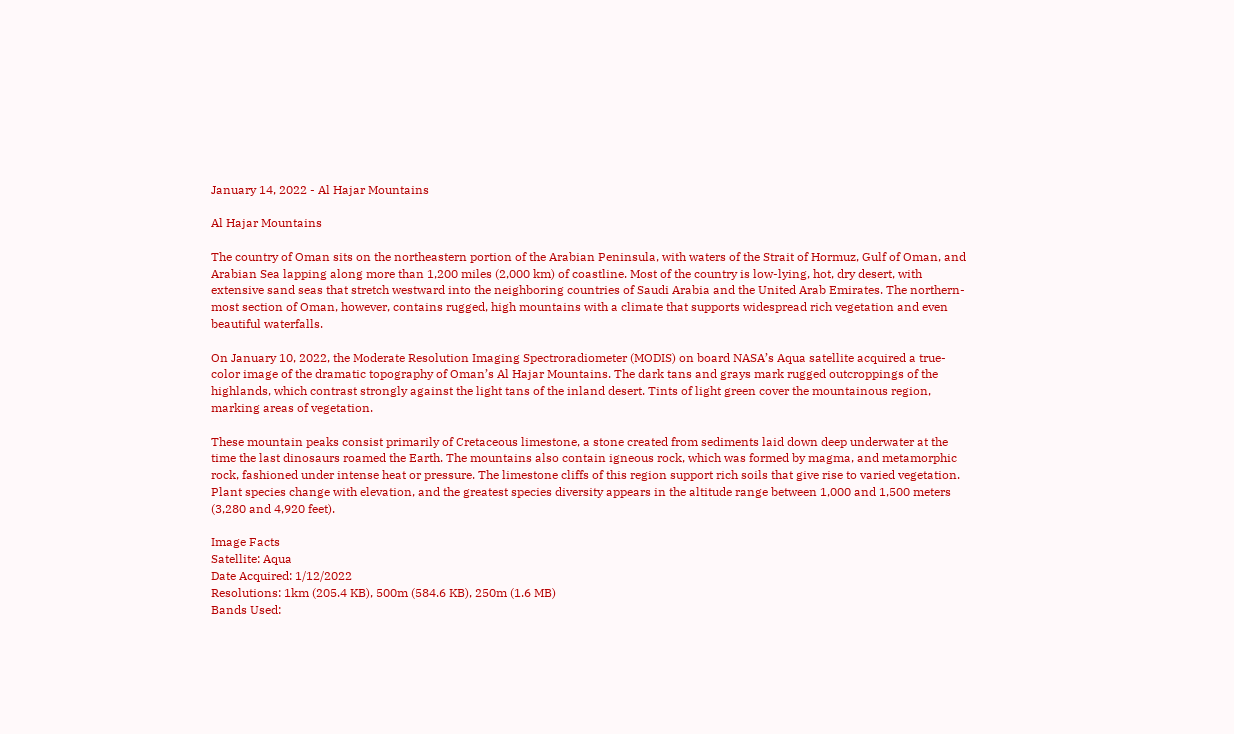January 14, 2022 - Al Hajar Mountains

Al Hajar Mountains

The country of Oman sits on the northeastern portion of the Arabian Peninsula, with waters of the Strait of Hormuz, Gulf of Oman, and Arabian Sea lapping along more than 1,200 miles (2,000 km) of coastline. Most of the country is low-lying, hot, dry desert, with extensive sand seas that stretch westward into the neighboring countries of Saudi Arabia and the United Arab Emirates. The northern-most section of Oman, however, contains rugged, high mountains with a climate that supports widespread rich vegetation and even beautiful waterfalls.

On January 10, 2022, the Moderate Resolution Imaging Spectroradiometer (MODIS) on board NASA’s Aqua satellite acquired a true-color image of the dramatic topography of Oman’s Al Hajar Mountains. The dark tans and grays mark rugged outcroppings of the highlands, which contrast strongly against the light tans of the inland desert. Tints of light green cover the mountainous region, marking areas of vegetation.

These mountain peaks consist primarily of Cretaceous limestone, a stone created from sediments laid down deep underwater at the time the last dinosaurs roamed the Earth. The mountains also contain igneous rock, which was formed by magma, and metamorphic rock, fashioned under intense heat or pressure. The limestone cliffs of this region support rich soils that give rise to varied vegetation. Plant species change with elevation, and the greatest species diversity appears in the altitude range between 1,000 and 1,500 meters (3,280 and 4,920 feet).

Image Facts
Satellite: Aqua
Date Acquired: 1/12/2022
Resolutions: 1km (205.4 KB), 500m (584.6 KB), 250m (1.6 MB)
Bands Used: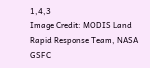1,4,3
Image Credit: MODIS Land Rapid Response Team, NASA GSFC